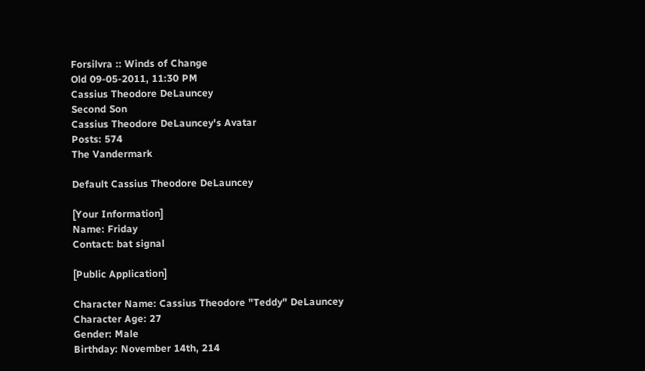Forsilvra :: Winds of Change
Old 09-05-2011, 11:30 PM
Cassius Theodore DeLauncey
Second Son
Cassius Theodore DeLauncey's Avatar
Posts: 574
The Vandermark

Default Cassius Theodore DeLauncey

[Your Information]
Name: Friday
Contact: bat signal

[Public Application]

Character Name: Cassius Theodore "Teddy" DeLauncey
Character Age: 27
Gender: Male
Birthday: November 14th, 214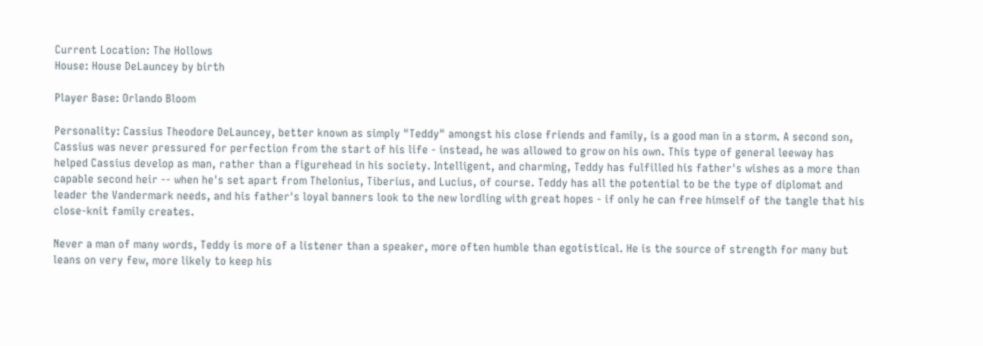Current Location: The Hollows
House: House DeLauncey by birth

Player Base: Orlando Bloom

Personality: Cassius Theodore DeLauncey, better known as simply "Teddy" amongst his close friends and family, is a good man in a storm. A second son, Cassius was never pressured for perfection from the start of his life - instead, he was allowed to grow on his own. This type of general leeway has helped Cassius develop as man, rather than a figurehead in his society. Intelligent, and charming, Teddy has fulfilled his father's wishes as a more than capable second heir -- when he's set apart from Thelonius, Tiberius, and Lucius, of course. Teddy has all the potential to be the type of diplomat and leader the Vandermark needs, and his father's loyal banners look to the new lordling with great hopes - if only he can free himself of the tangle that his close-knit family creates.

Never a man of many words, Teddy is more of a listener than a speaker, more often humble than egotistical. He is the source of strength for many but leans on very few, more likely to keep his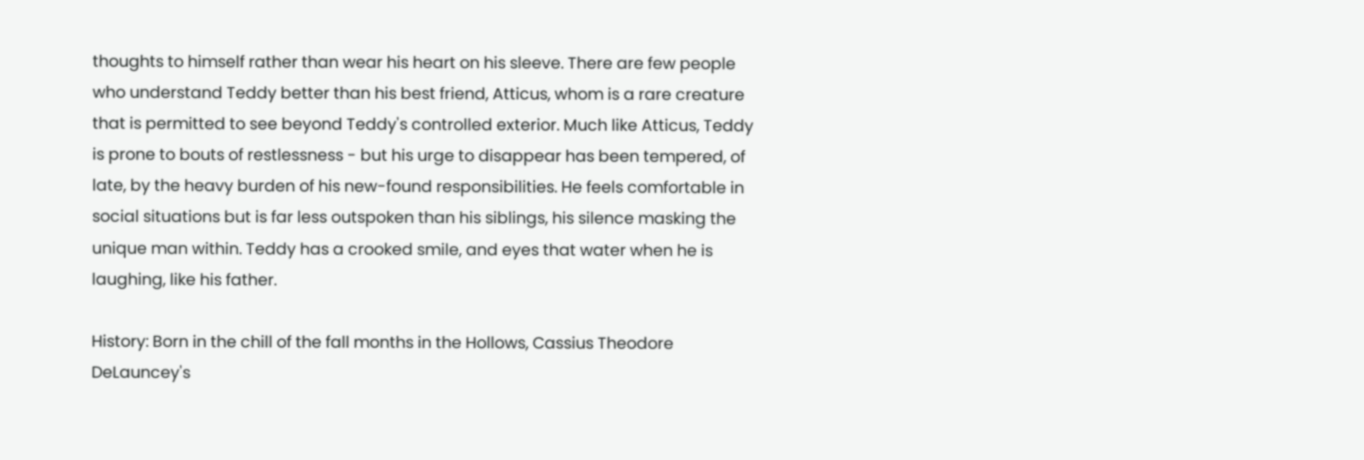thoughts to himself rather than wear his heart on his sleeve. There are few people who understand Teddy better than his best friend, Atticus, whom is a rare creature that is permitted to see beyond Teddy's controlled exterior. Much like Atticus, Teddy is prone to bouts of restlessness - but his urge to disappear has been tempered, of late, by the heavy burden of his new-found responsibilities. He feels comfortable in social situations but is far less outspoken than his siblings, his silence masking the unique man within. Teddy has a crooked smile, and eyes that water when he is laughing, like his father.

History: Born in the chill of the fall months in the Hollows, Cassius Theodore DeLauncey's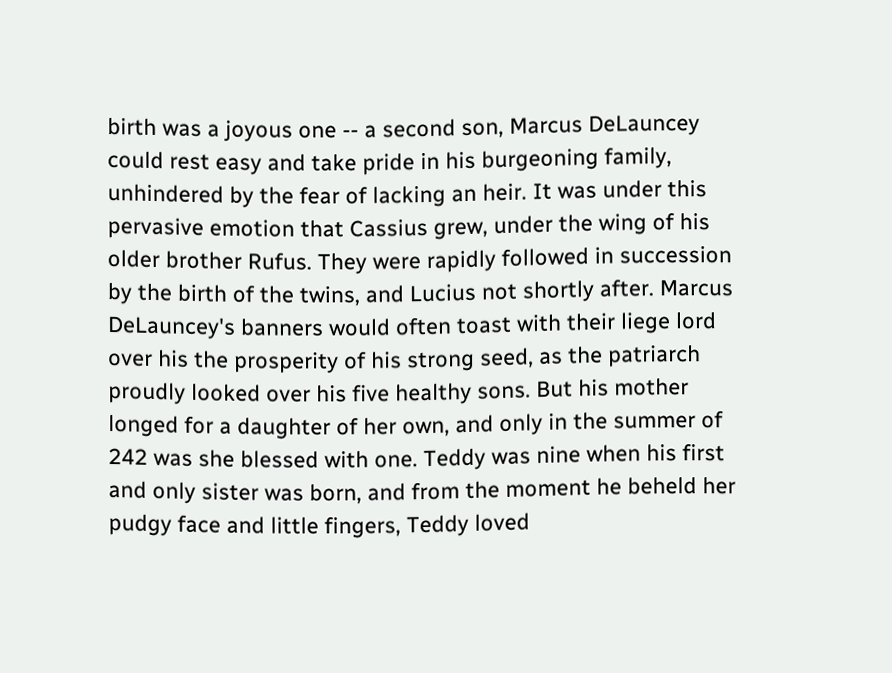birth was a joyous one -- a second son, Marcus DeLauncey could rest easy and take pride in his burgeoning family, unhindered by the fear of lacking an heir. It was under this pervasive emotion that Cassius grew, under the wing of his older brother Rufus. They were rapidly followed in succession by the birth of the twins, and Lucius not shortly after. Marcus DeLauncey's banners would often toast with their liege lord over his the prosperity of his strong seed, as the patriarch proudly looked over his five healthy sons. But his mother longed for a daughter of her own, and only in the summer of 242 was she blessed with one. Teddy was nine when his first and only sister was born, and from the moment he beheld her pudgy face and little fingers, Teddy loved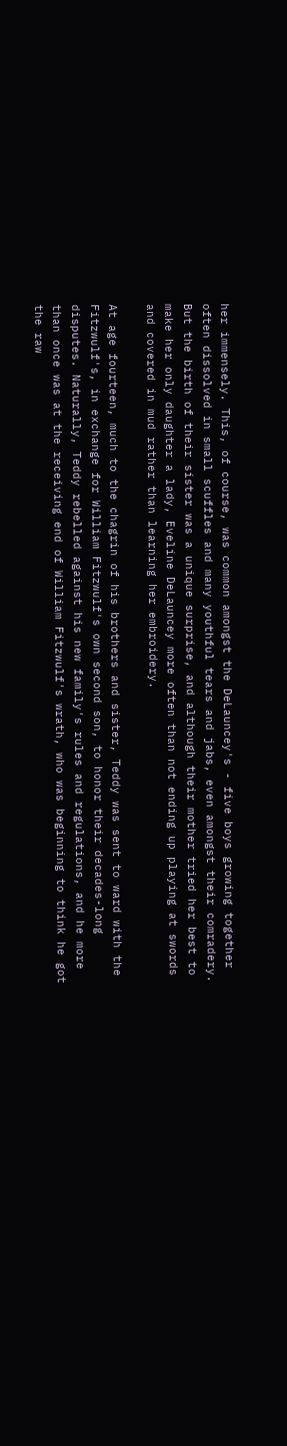her immensely. This, of course, was common amongst the DeLauncey's - five boys growing together often dissolved in small scuffles and many youthful tears and jabs, even amongst their comradery. But the birth of their sister was a unique surprise, and although their mother tried her best to make her only daughter a lady, Eveline DeLauncey more often than not ending up playing at swords and covered in mud rather than learning her embroidery.

At age fourteen, much to the chagrin of his brothers and sister, Teddy was sent to ward with the Fitzwulf's, in exchange for William Fitzwulf's own second son, to honor their decades-long disputes. Naturally, Teddy rebelled against his new family's rules and regulations, and he more than once was at the receiving end of William Fitzwulf's wrath, who was beginning to think he got the raw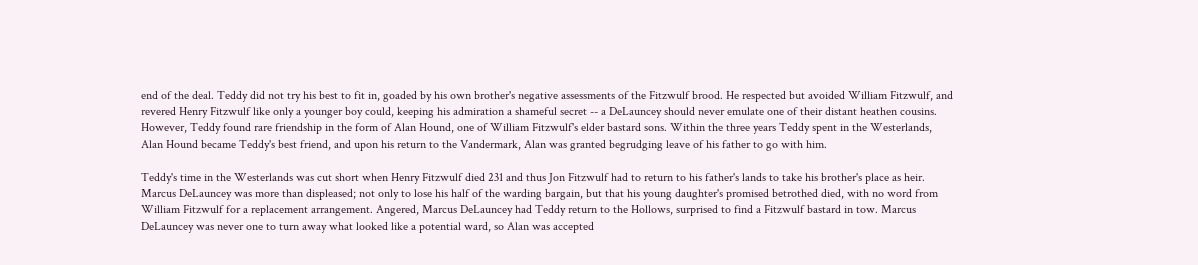end of the deal. Teddy did not try his best to fit in, goaded by his own brother's negative assessments of the Fitzwulf brood. He respected but avoided William Fitzwulf, and revered Henry Fitzwulf like only a younger boy could, keeping his admiration a shameful secret -- a DeLauncey should never emulate one of their distant heathen cousins. However, Teddy found rare friendship in the form of Alan Hound, one of William Fitzwulf's elder bastard sons. Within the three years Teddy spent in the Westerlands, Alan Hound became Teddy's best friend, and upon his return to the Vandermark, Alan was granted begrudging leave of his father to go with him.

Teddy's time in the Westerlands was cut short when Henry Fitzwulf died 231 and thus Jon Fitzwulf had to return to his father's lands to take his brother's place as heir. Marcus DeLauncey was more than displeased; not only to lose his half of the warding bargain, but that his young daughter's promised betrothed died, with no word from William Fitzwulf for a replacement arrangement. Angered, Marcus DeLauncey had Teddy return to the Hollows, surprised to find a Fitzwulf bastard in tow. Marcus DeLauncey was never one to turn away what looked like a potential ward, so Alan was accepted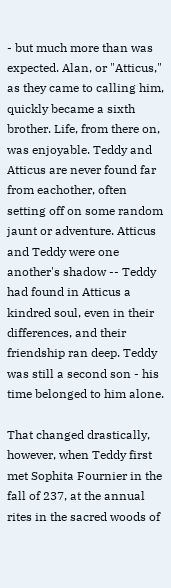- but much more than was expected. Alan, or "Atticus," as they came to calling him, quickly became a sixth brother. Life, from there on, was enjoyable. Teddy and Atticus are never found far from eachother, often setting off on some random jaunt or adventure. Atticus and Teddy were one another's shadow -- Teddy had found in Atticus a kindred soul, even in their differences, and their friendship ran deep. Teddy was still a second son - his time belonged to him alone.

That changed drastically, however, when Teddy first met Sophita Fournier in the fall of 237, at the annual rites in the sacred woods of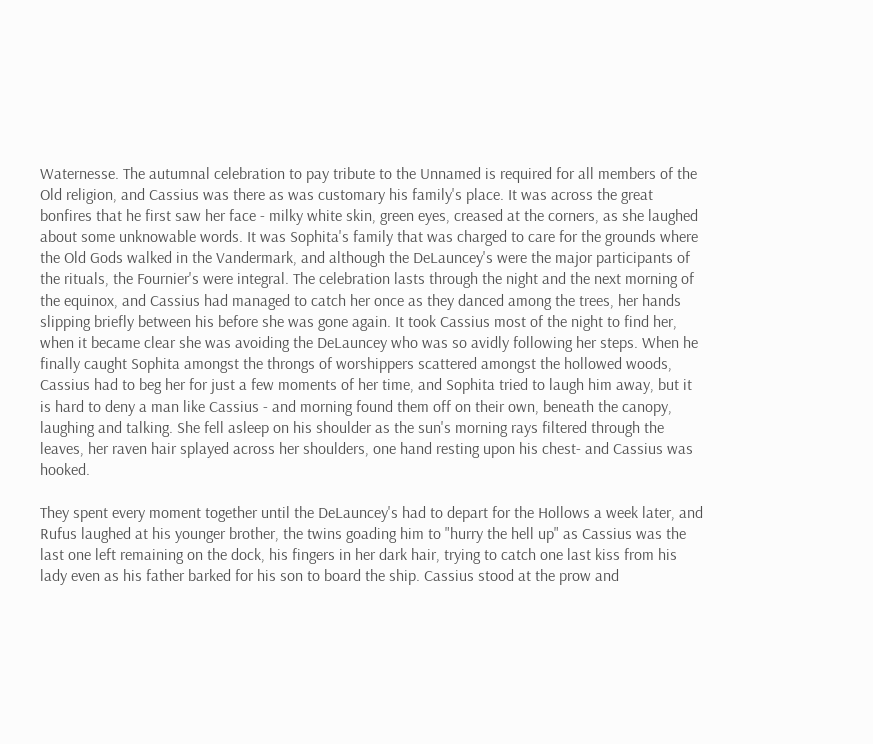Waternesse. The autumnal celebration to pay tribute to the Unnamed is required for all members of the Old religion, and Cassius was there as was customary his family's place. It was across the great bonfires that he first saw her face - milky white skin, green eyes, creased at the corners, as she laughed about some unknowable words. It was Sophita's family that was charged to care for the grounds where the Old Gods walked in the Vandermark, and although the DeLauncey's were the major participants of the rituals, the Fournier's were integral. The celebration lasts through the night and the next morning of the equinox, and Cassius had managed to catch her once as they danced among the trees, her hands slipping briefly between his before she was gone again. It took Cassius most of the night to find her, when it became clear she was avoiding the DeLauncey who was so avidly following her steps. When he finally caught Sophita amongst the throngs of worshippers scattered amongst the hollowed woods, Cassius had to beg her for just a few moments of her time, and Sophita tried to laugh him away, but it is hard to deny a man like Cassius - and morning found them off on their own, beneath the canopy, laughing and talking. She fell asleep on his shoulder as the sun's morning rays filtered through the leaves, her raven hair splayed across her shoulders, one hand resting upon his chest- and Cassius was hooked.

They spent every moment together until the DeLauncey's had to depart for the Hollows a week later, and Rufus laughed at his younger brother, the twins goading him to "hurry the hell up" as Cassius was the last one left remaining on the dock, his fingers in her dark hair, trying to catch one last kiss from his lady even as his father barked for his son to board the ship. Cassius stood at the prow and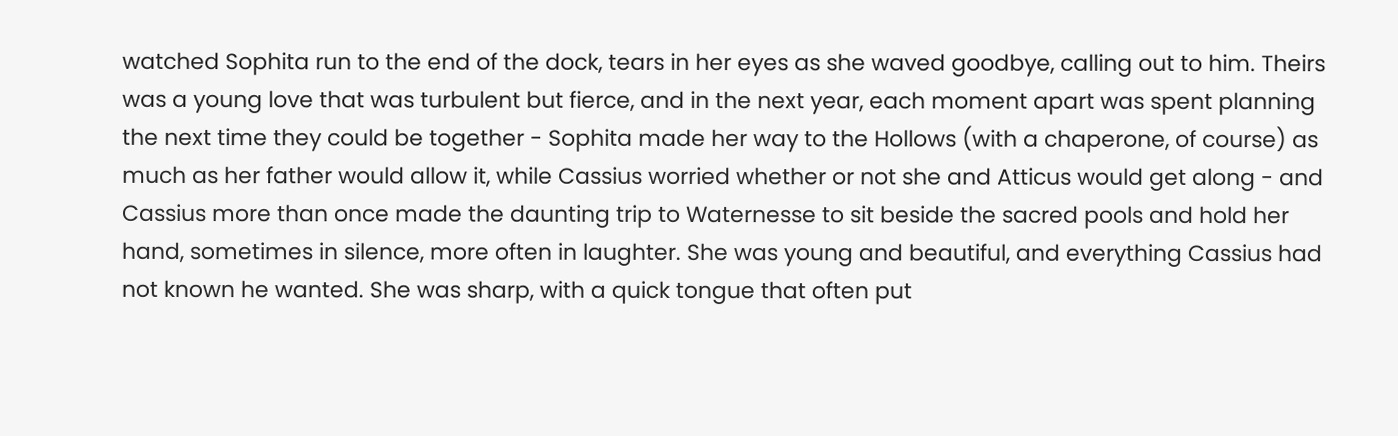watched Sophita run to the end of the dock, tears in her eyes as she waved goodbye, calling out to him. Theirs was a young love that was turbulent but fierce, and in the next year, each moment apart was spent planning the next time they could be together - Sophita made her way to the Hollows (with a chaperone, of course) as much as her father would allow it, while Cassius worried whether or not she and Atticus would get along - and Cassius more than once made the daunting trip to Waternesse to sit beside the sacred pools and hold her hand, sometimes in silence, more often in laughter. She was young and beautiful, and everything Cassius had not known he wanted. She was sharp, with a quick tongue that often put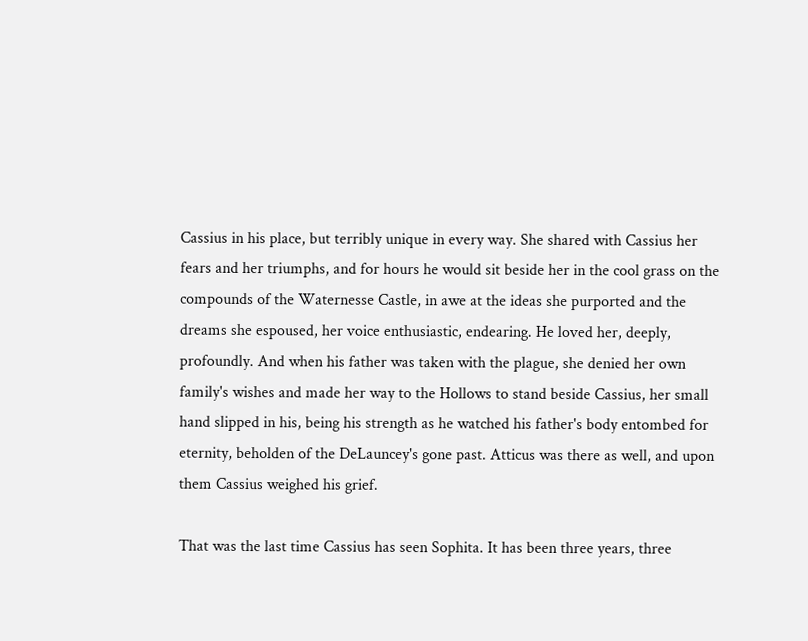Cassius in his place, but terribly unique in every way. She shared with Cassius her fears and her triumphs, and for hours he would sit beside her in the cool grass on the compounds of the Waternesse Castle, in awe at the ideas she purported and the dreams she espoused, her voice enthusiastic, endearing. He loved her, deeply, profoundly. And when his father was taken with the plague, she denied her own family's wishes and made her way to the Hollows to stand beside Cassius, her small hand slipped in his, being his strength as he watched his father's body entombed for eternity, beholden of the DeLauncey's gone past. Atticus was there as well, and upon them Cassius weighed his grief.

That was the last time Cassius has seen Sophita. It has been three years, three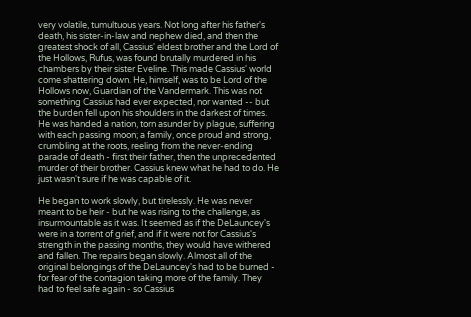very volatile, tumultuous years. Not long after his father's death, his sister-in-law and nephew died, and then the greatest shock of all, Cassius' eldest brother and the Lord of the Hollows, Rufus, was found brutally murdered in his chambers by their sister Eveline. This made Cassius' world come shattering down. He, himself, was to be Lord of the Hollows now, Guardian of the Vandermark. This was not something Cassius had ever expected, nor wanted -- but the burden fell upon his shoulders in the darkest of times. He was handed a nation, torn asunder by plague, suffering with each passing moon; a family, once proud and strong, crumbling at the roots, reeling from the never-ending parade of death - first their father, then the unprecedented murder of their brother. Cassius knew what he had to do. He just wasn't sure if he was capable of it.

He began to work slowly, but tirelessly. He was never meant to be heir - but he was rising to the challenge, as insurmountable as it was. It seemed as if the DeLauncey's were in a torrent of grief, and if it were not for Cassius's strength in the passing months, they would have withered and fallen. The repairs began slowly. Almost all of the original belongings of the DeLauncey's had to be burned - for fear of the contagion taking more of the family. They had to feel safe again - so Cassius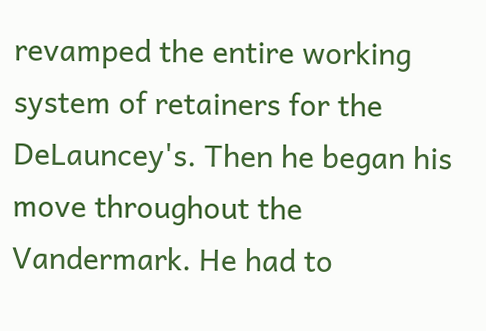revamped the entire working system of retainers for the DeLauncey's. Then he began his move throughout the Vandermark. He had to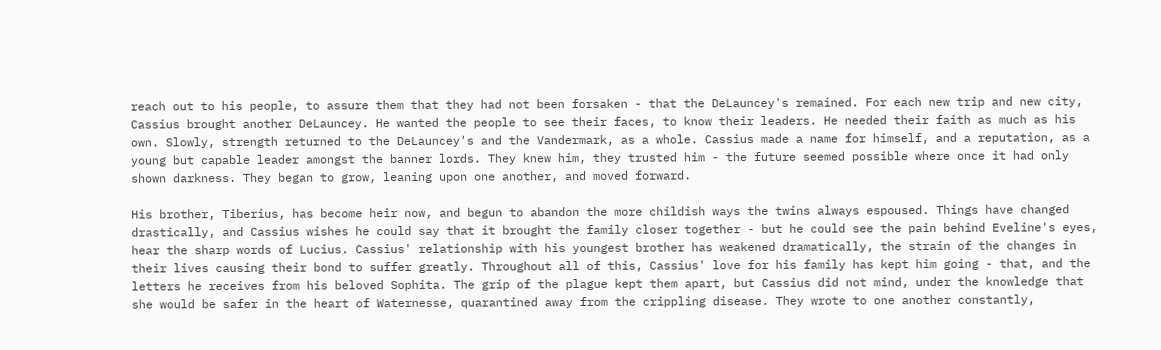reach out to his people, to assure them that they had not been forsaken - that the DeLauncey's remained. For each new trip and new city, Cassius brought another DeLauncey. He wanted the people to see their faces, to know their leaders. He needed their faith as much as his own. Slowly, strength returned to the DeLauncey's and the Vandermark, as a whole. Cassius made a name for himself, and a reputation, as a young but capable leader amongst the banner lords. They knew him, they trusted him - the future seemed possible where once it had only shown darkness. They began to grow, leaning upon one another, and moved forward.

His brother, Tiberius, has become heir now, and begun to abandon the more childish ways the twins always espoused. Things have changed drastically, and Cassius wishes he could say that it brought the family closer together - but he could see the pain behind Eveline's eyes, hear the sharp words of Lucius. Cassius' relationship with his youngest brother has weakened dramatically, the strain of the changes in their lives causing their bond to suffer greatly. Throughout all of this, Cassius' love for his family has kept him going - that, and the letters he receives from his beloved Sophita. The grip of the plague kept them apart, but Cassius did not mind, under the knowledge that she would be safer in the heart of Waternesse, quarantined away from the crippling disease. They wrote to one another constantly,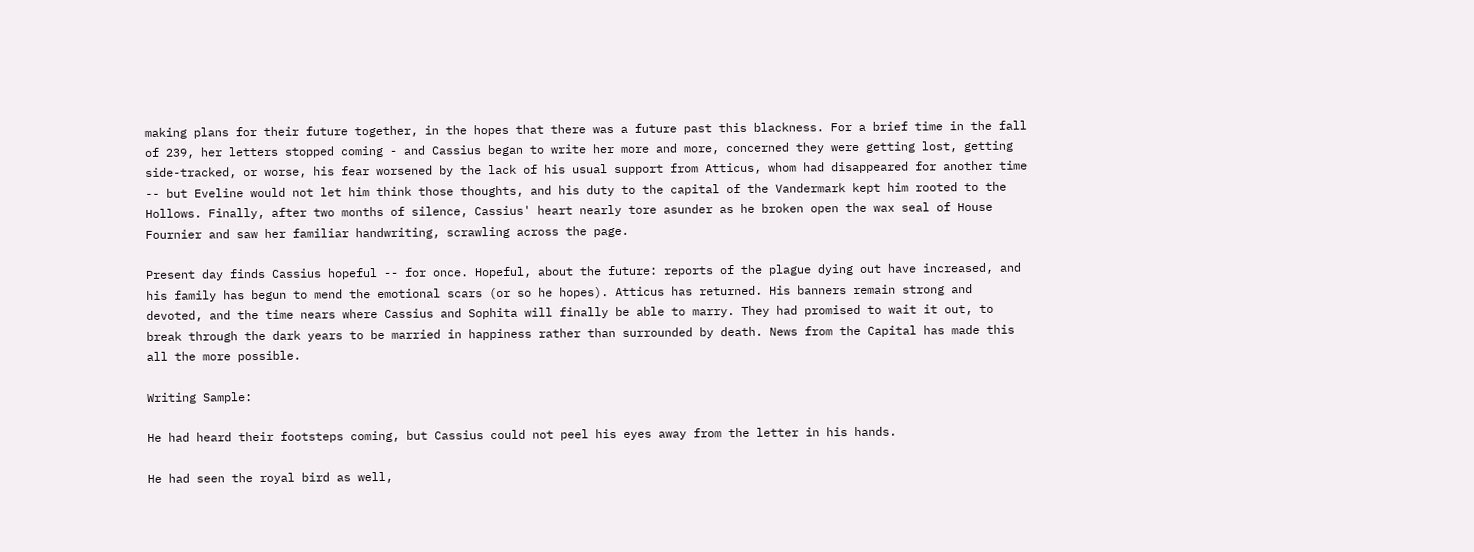making plans for their future together, in the hopes that there was a future past this blackness. For a brief time in the fall of 239, her letters stopped coming - and Cassius began to write her more and more, concerned they were getting lost, getting side-tracked, or worse, his fear worsened by the lack of his usual support from Atticus, whom had disappeared for another time -- but Eveline would not let him think those thoughts, and his duty to the capital of the Vandermark kept him rooted to the Hollows. Finally, after two months of silence, Cassius' heart nearly tore asunder as he broken open the wax seal of House Fournier and saw her familiar handwriting, scrawling across the page.

Present day finds Cassius hopeful -- for once. Hopeful, about the future: reports of the plague dying out have increased, and his family has begun to mend the emotional scars (or so he hopes). Atticus has returned. His banners remain strong and devoted, and the time nears where Cassius and Sophita will finally be able to marry. They had promised to wait it out, to break through the dark years to be married in happiness rather than surrounded by death. News from the Capital has made this all the more possible.

Writing Sample:

He had heard their footsteps coming, but Cassius could not peel his eyes away from the letter in his hands.

He had seen the royal bird as well,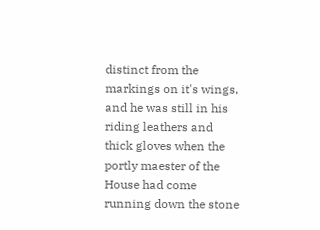distinct from the markings on it's wings, and he was still in his riding leathers and thick gloves when the portly maester of the House had come running down the stone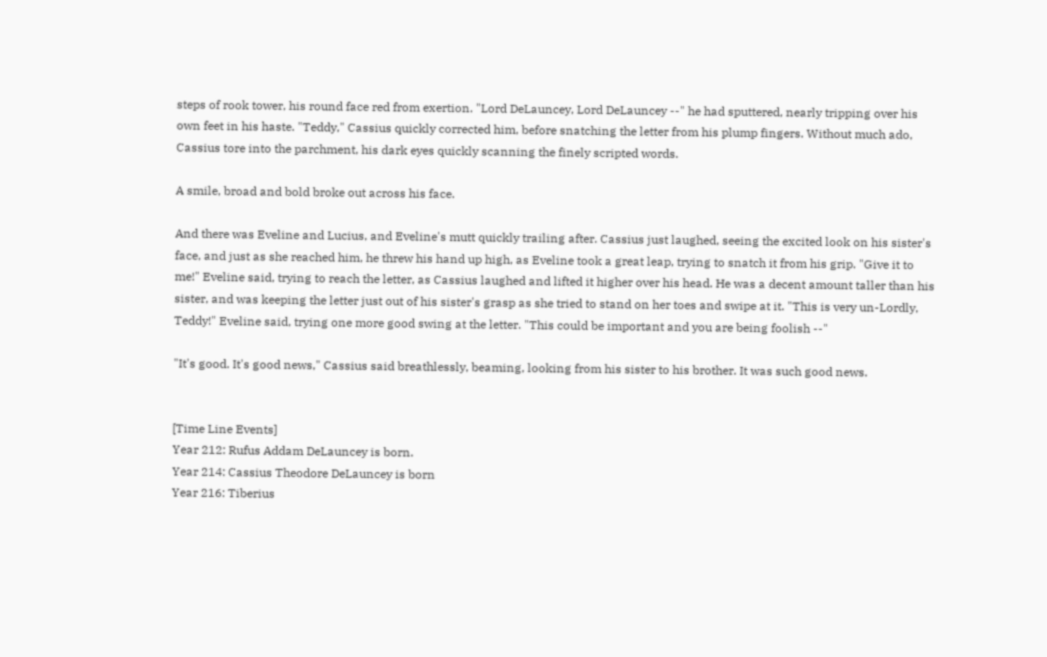steps of rook tower, his round face red from exertion. "Lord DeLauncey, Lord DeLauncey --" he had sputtered, nearly tripping over his own feet in his haste. "Teddy," Cassius quickly corrected him, before snatching the letter from his plump fingers. Without much ado, Cassius tore into the parchment, his dark eyes quickly scanning the finely scripted words.

A smile, broad and bold broke out across his face.

And there was Eveline and Lucius, and Eveline's mutt quickly trailing after. Cassius just laughed, seeing the excited look on his sister's face, and just as she reached him, he threw his hand up high, as Eveline took a great leap, trying to snatch it from his grip. "Give it to me!" Eveline said, trying to reach the letter, as Cassius laughed and lifted it higher over his head. He was a decent amount taller than his sister, and was keeping the letter just out of his sister's grasp as she tried to stand on her toes and swipe at it. "This is very un-Lordly, Teddy!" Eveline said, trying one more good swing at the letter. "This could be important and you are being foolish --"

"It's good. It's good news," Cassius said breathlessly, beaming, looking from his sister to his brother. It was such good news.


[Time Line Events]
Year 212: Rufus Addam DeLauncey is born.
Year 214: Cassius Theodore DeLauncey is born
Year 216: Tiberius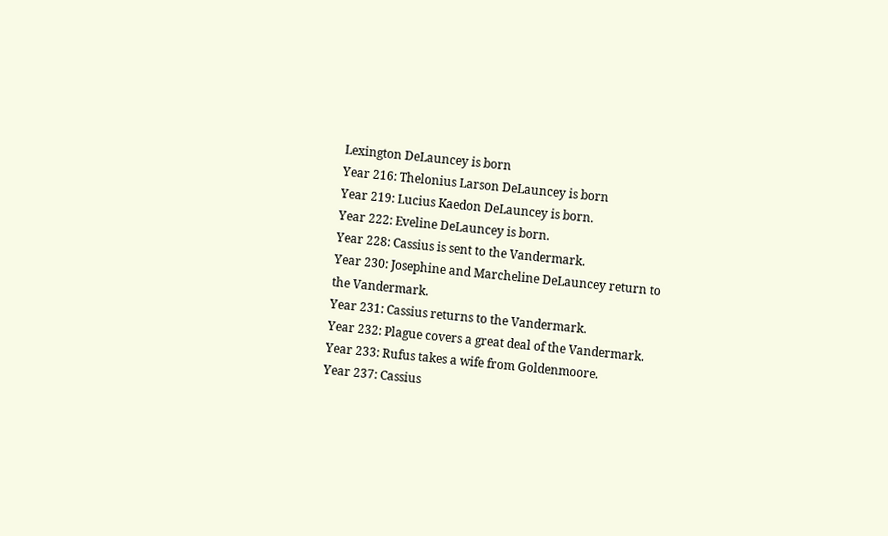Lexington DeLauncey is born
Year 216: Thelonius Larson DeLauncey is born
Year 219: Lucius Kaedon DeLauncey is born.
Year 222: Eveline DeLauncey is born.
Year 228: Cassius is sent to the Vandermark.
Year 230: Josephine and Marcheline DeLauncey return to the Vandermark.
Year 231: Cassius returns to the Vandermark.
Year 232: Plague covers a great deal of the Vandermark.
Year 233: Rufus takes a wife from Goldenmoore.
Year 237: Cassius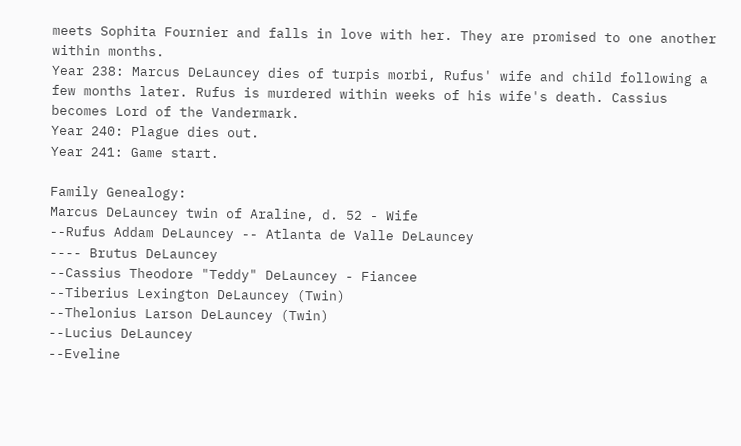meets Sophita Fournier and falls in love with her. They are promised to one another within months.
Year 238: Marcus DeLauncey dies of turpis morbi, Rufus' wife and child following a few months later. Rufus is murdered within weeks of his wife's death. Cassius becomes Lord of the Vandermark.
Year 240: Plague dies out.
Year 241: Game start.

Family Genealogy:
Marcus DeLauncey twin of Araline, d. 52 - Wife
--Rufus Addam DeLauncey -- Atlanta de Valle DeLauncey
---- Brutus DeLauncey
--Cassius Theodore "Teddy" DeLauncey - Fiancee
--Tiberius Lexington DeLauncey (Twin)
--Thelonius Larson DeLauncey (Twin)
--Lucius DeLauncey
--Eveline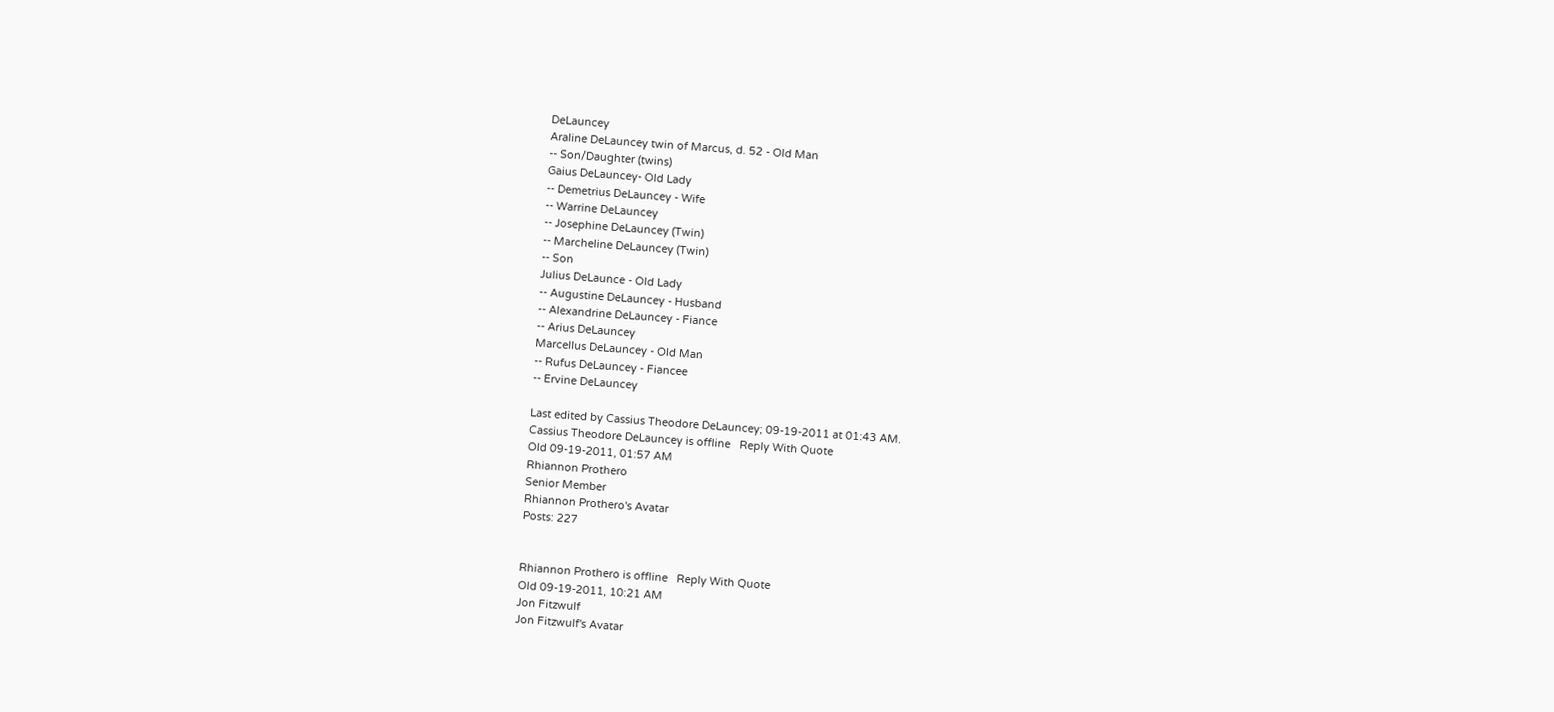DeLauncey
Araline DeLauncey twin of Marcus, d. 52 - Old Man
-- Son/Daughter (twins)
Gaius DeLauncey- Old Lady
-- Demetrius DeLauncey - Wife
-- Warrine DeLauncey
-- Josephine DeLauncey (Twin)
-- Marcheline DeLauncey (Twin)
-- Son
Julius DeLaunce - Old Lady
-- Augustine DeLauncey - Husband
-- Alexandrine DeLauncey - Fiance
-- Arius DeLauncey
Marcellus DeLauncey - Old Man
-- Rufus DeLauncey - Fiancee
-- Ervine DeLauncey

Last edited by Cassius Theodore DeLauncey; 09-19-2011 at 01:43 AM.
Cassius Theodore DeLauncey is offline   Reply With Quote
Old 09-19-2011, 01:57 AM
Rhiannon Prothero
Senior Member
Rhiannon Prothero's Avatar
Posts: 227


Rhiannon Prothero is offline   Reply With Quote
Old 09-19-2011, 10:21 AM
Jon Fitzwulf
Jon Fitzwulf's Avatar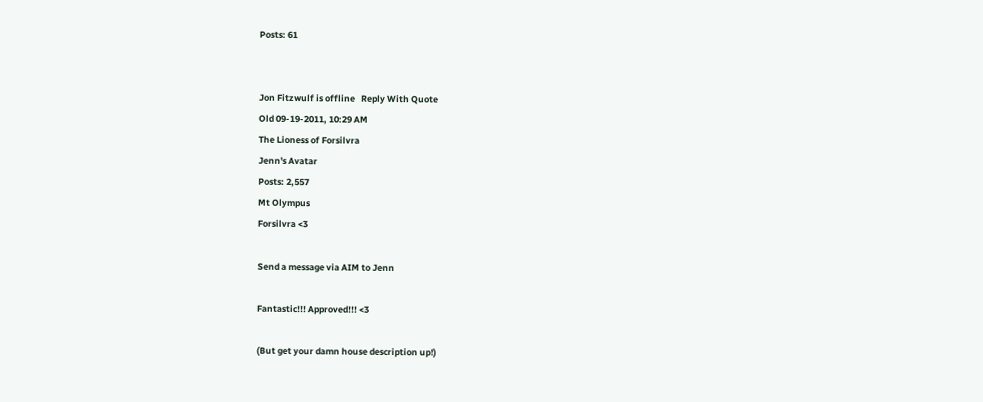Posts: 61


Jon Fitzwulf is offline   Reply With Quote
Old 09-19-2011, 10:29 AM
The Lioness of Forsilvra
Jenn's Avatar
Posts: 2,557
Mt Olympus
Forsilvra <3

Send a message via AIM to Jenn

Fantastic!!! Approved!!! <3

(But get your damn house description up!)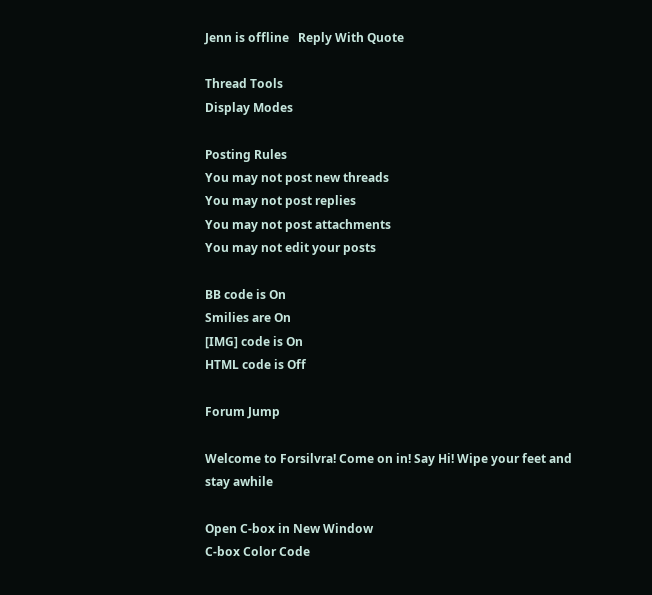Jenn is offline   Reply With Quote

Thread Tools
Display Modes

Posting Rules
You may not post new threads
You may not post replies
You may not post attachments
You may not edit your posts

BB code is On
Smilies are On
[IMG] code is On
HTML code is Off

Forum Jump

Welcome to Forsilvra! Come on in! Say Hi! Wipe your feet and stay awhile

Open C-box in New Window
C-box Color Code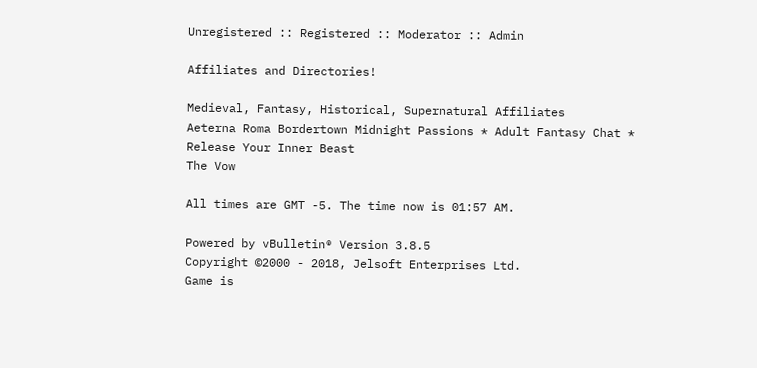Unregistered :: Registered :: Moderator :: Admin

Affiliates and Directories!

Medieval, Fantasy, Historical, Supernatural Affiliates
Aeterna Roma Bordertown Midnight Passions * Adult Fantasy Chat * Release Your Inner Beast
The Vow

All times are GMT -5. The time now is 01:57 AM.

Powered by vBulletin® Version 3.8.5
Copyright ©2000 - 2018, Jelsoft Enterprises Ltd.
Game is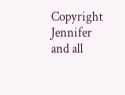Copyright Jennifer and all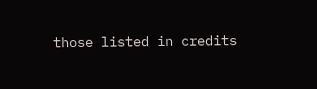those listed in credits